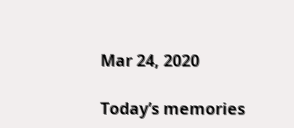Mar 24, 2020

Today’s memories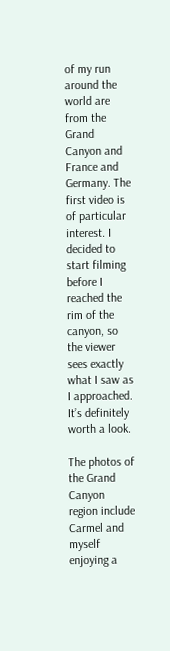of my run around the world are from the Grand Canyon and France and Germany. The first video is of particular interest. I decided to start filming before I reached the rim of the canyon, so the viewer sees exactly what I saw as I approached. It’s definitely worth a look.

The photos of the Grand Canyon region include Carmel and myself enjoying a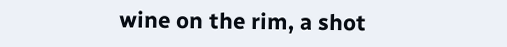wine on the rim, a shot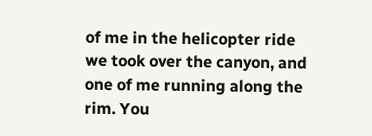of me in the helicopter ride we took over the canyon, and one of me running along the rim. You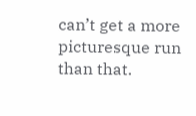can’t get a more picturesque run than that.